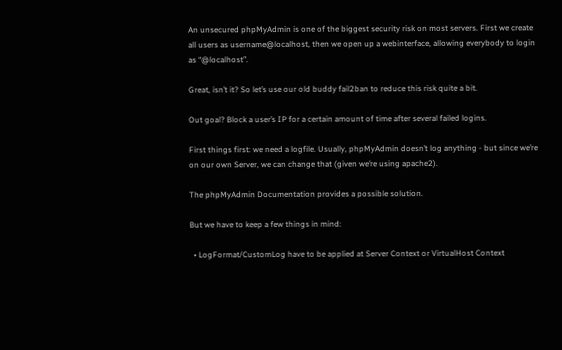An unsecured phpMyAdmin is one of the biggest security risk on most servers. First we create all users as username@localhost, then we open up a webinterface, allowing everybody to login as “@localhost”.

Great, isn’t it? So let’s use our old buddy fail2ban to reduce this risk quite a bit.

Out goal? Block a user’s IP for a certain amount of time after several failed logins.

First things first: we need a logfile. Usually, phpMyAdmin doesn’t log anything - but since we’re on our own Server, we can change that (given we’re using apache2).

The phpMyAdmin Documentation provides a possible solution.

But we have to keep a few things in mind:

  • LogFormat/CustomLog have to be applied at Server Context or VirtualHost Context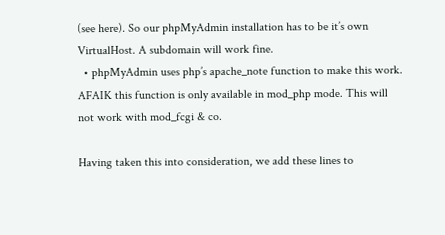(see here). So our phpMyAdmin installation has to be it’s own VirtualHost. A subdomain will work fine.
  • phpMyAdmin uses php’s apache_note function to make this work. AFAIK this function is only available in mod_php mode. This will not work with mod_fcgi & co.

Having taken this into consideration, we add these lines to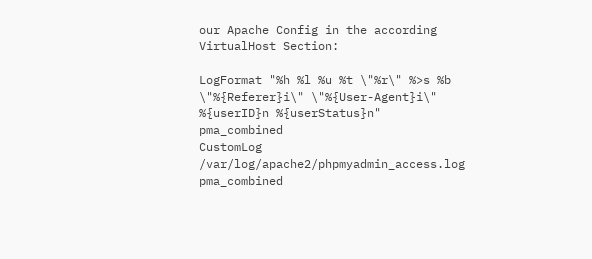our Apache Config in the according VirtualHost Section:

LogFormat "%h %l %u %t \"%r\" %>s %b \"%{Referer}i\" \"%{User-Agent}i\" %{userID}n %{userStatus}n" pma_combined
CustomLog /var/log/apache2/phpmyadmin_access.log pma_combined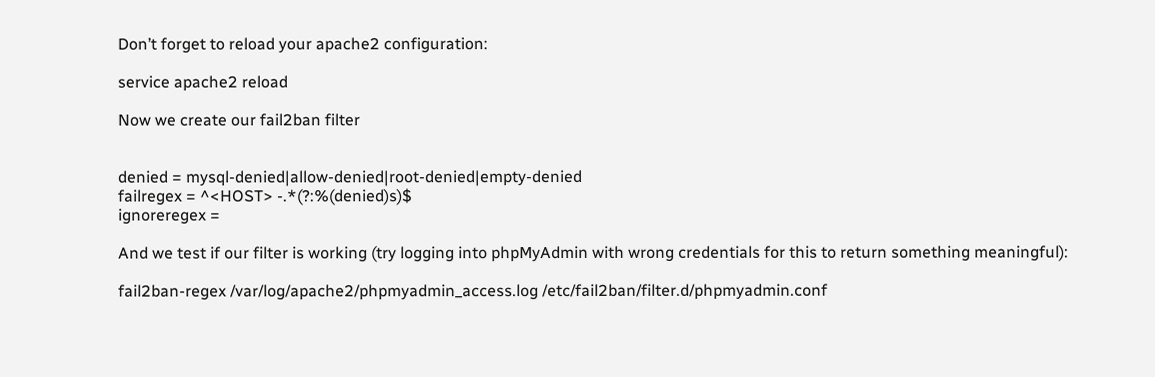Don’t forget to reload your apache2 configuration:

service apache2 reload

Now we create our fail2ban filter


denied = mysql-denied|allow-denied|root-denied|empty-denied
failregex = ^<HOST> -.*(?:%(denied)s)$
ignoreregex =

And we test if our filter is working (try logging into phpMyAdmin with wrong credentials for this to return something meaningful):

fail2ban-regex /var/log/apache2/phpmyadmin_access.log /etc/fail2ban/filter.d/phpmyadmin.conf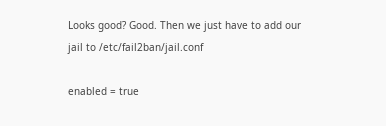Looks good? Good. Then we just have to add our jail to /etc/fail2ban/jail.conf

enabled = true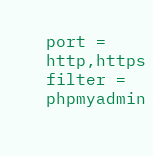port = http,https
filter = phpmyadmin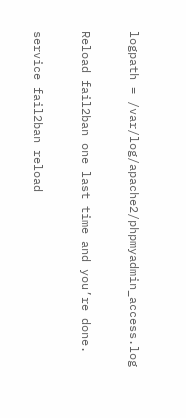logpath = /var/log/apache2/phpmyadmin_access.log

Reload fail2ban one last time and you’re done.

service fail2ban reload